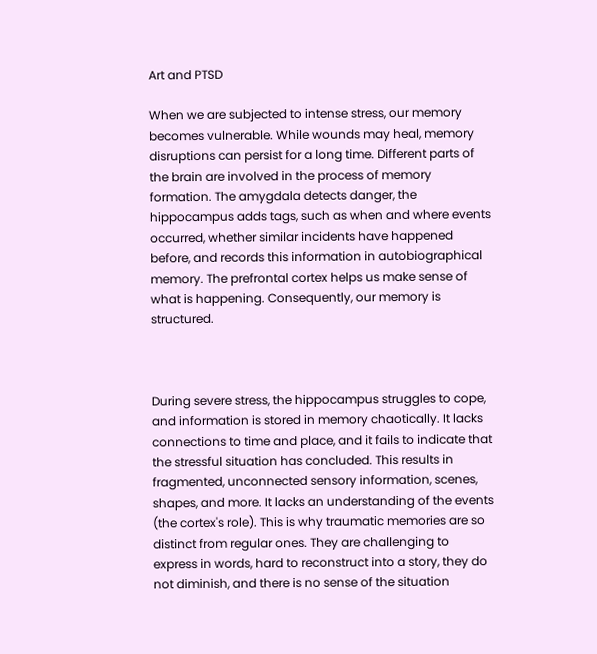Art and PTSD

When we are subjected to intense stress, our memory becomes vulnerable. While wounds may heal, memory disruptions can persist for a long time. Different parts of the brain are involved in the process of memory formation. The amygdala detects danger, the hippocampus adds tags, such as when and where events occurred, whether similar incidents have happened before, and records this information in autobiographical memory. The prefrontal cortex helps us make sense of what is happening. Consequently, our memory is structured.



During severe stress, the hippocampus struggles to cope, and information is stored in memory chaotically. It lacks connections to time and place, and it fails to indicate that the stressful situation has concluded. This results in fragmented, unconnected sensory information, scenes, shapes, and more. It lacks an understanding of the events (the cortex's role). This is why traumatic memories are so distinct from regular ones. They are challenging to express in words, hard to reconstruct into a story, they do not diminish, and there is no sense of the situation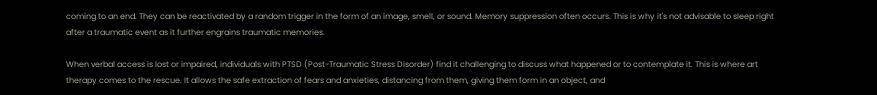coming to an end. They can be reactivated by a random trigger in the form of an image, smell, or sound. Memory suppression often occurs. This is why it's not advisable to sleep right after a traumatic event as it further engrains traumatic memories.

When verbal access is lost or impaired, individuals with PTSD (Post-Traumatic Stress Disorder) find it challenging to discuss what happened or to contemplate it. This is where art therapy comes to the rescue. It allows the safe extraction of fears and anxieties, distancing from them, giving them form in an object, and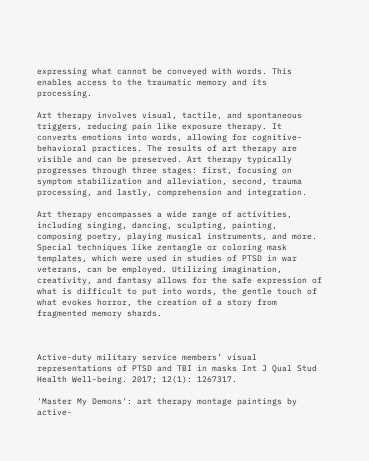expressing what cannot be conveyed with words. This enables access to the traumatic memory and its processing.

Art therapy involves visual, tactile, and spontaneous triggers, reducing pain like exposure therapy. It converts emotions into words, allowing for cognitive-behavioral practices. The results of art therapy are visible and can be preserved. Art therapy typically progresses through three stages: first, focusing on symptom stabilization and alleviation, second, trauma processing, and lastly, comprehension and integration.

Art therapy encompasses a wide range of activities, including singing, dancing, sculpting, painting, composing poetry, playing musical instruments, and more. Special techniques like zentangle or coloring mask templates, which were used in studies of PTSD in war veterans, can be employed. Utilizing imagination, creativity, and fantasy allows for the safe expression of what is difficult to put into words, the gentle touch of what evokes horror, the creation of a story from fragmented memory shards.



Active-duty military service members’ visual representations of PTSD and TBI in masks Int J Qual Stud Health Well-being. 2017; 12(1): 1267317.

'Master My Demons': art therapy montage paintings by active-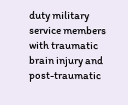duty military service members with traumatic brain injury and post-traumatic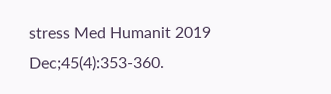stress Med Humanit 2019 Dec;45(4):353-360.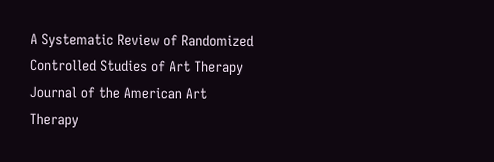A Systematic Review of Randomized Controlled Studies of Art Therapy Journal of the American Art Therapy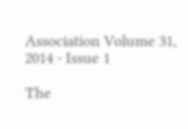Association Volume 31, 2014 - Issue 1

The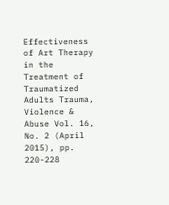Effectiveness of Art Therapy in the Treatment of Traumatized Adults Trauma, Violence & Abuse Vol. 16, No. 2 (April 2015), pp. 220-228